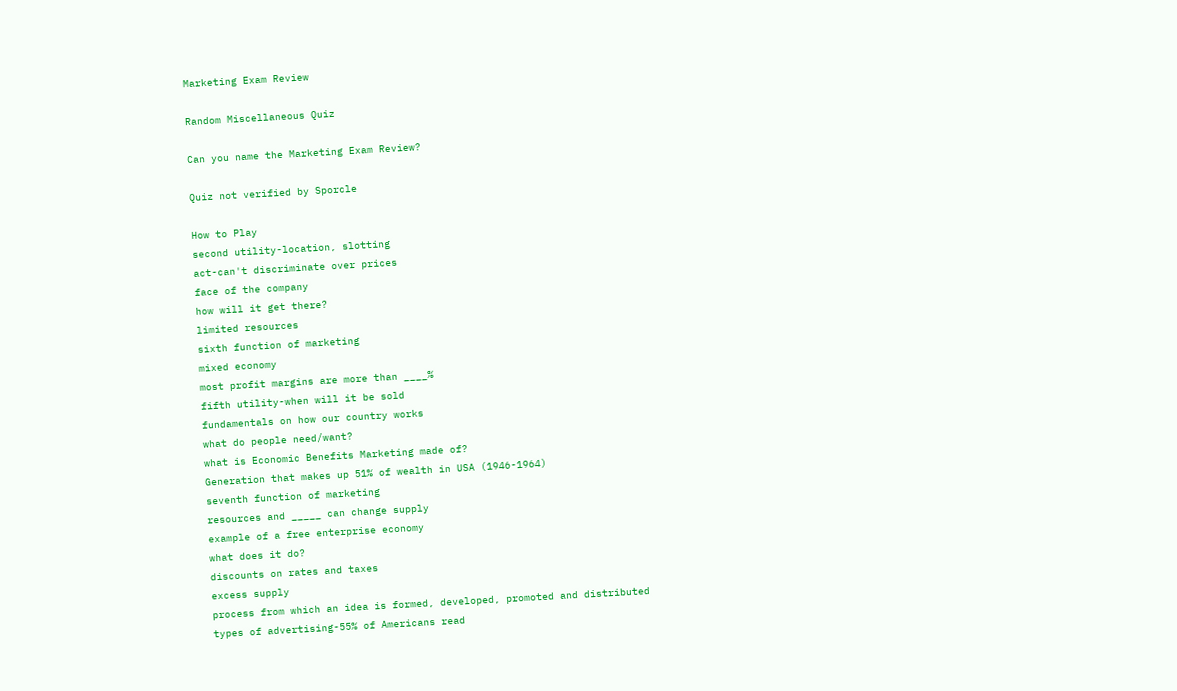Marketing Exam Review

Random Miscellaneous Quiz

Can you name the Marketing Exam Review?

Quiz not verified by Sporcle

How to Play
second utility-location, slotting
act-can't discriminate over prices
face of the company
how will it get there?
limited resources
sixth function of marketing
mixed economy
most profit margins are more than ____%
fifth utility-when will it be sold
fundamentals on how our country works
what do people need/want?
what is Economic Benefits Marketing made of?
Generation that makes up 51% of wealth in USA (1946-1964)
seventh function of marketing
resources and _____ can change supply
example of a free enterprise economy
what does it do?
discounts on rates and taxes
excess supply
process from which an idea is formed, developed, promoted and distributed
types of advertising-55% of Americans read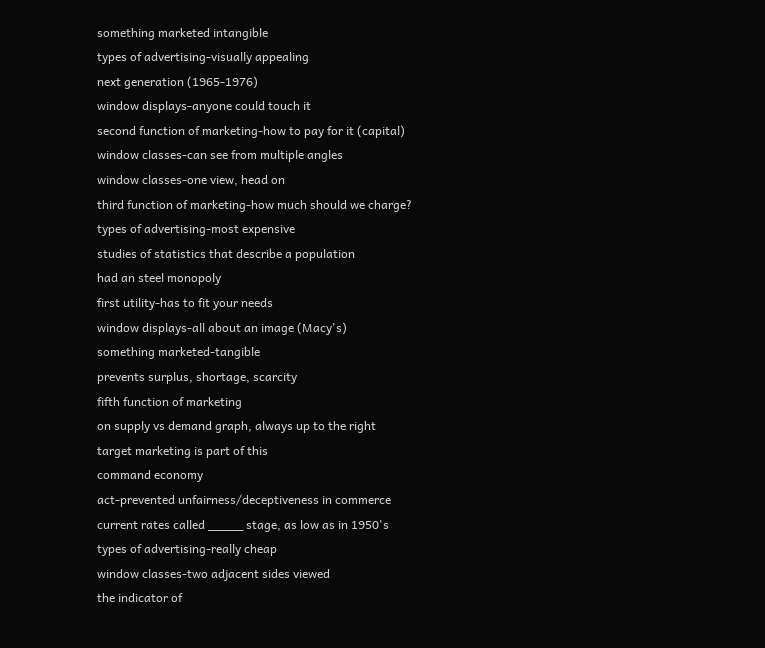something marketed intangible
types of advertising-visually appealing
next generation (1965-1976)
window displays-anyone could touch it
second function of marketing-how to pay for it (capital)
window classes-can see from multiple angles
window classes-one view, head on
third function of marketing-how much should we charge?
types of advertising-most expensive
studies of statistics that describe a population
had an steel monopoly
first utility-has to fit your needs
window displays-all about an image (Macy's)
something marketed-tangible
prevents surplus, shortage, scarcity
fifth function of marketing
on supply vs demand graph, always up to the right
target marketing is part of this
command economy
act-prevented unfairness/deceptiveness in commerce
current rates called _____ stage, as low as in 1950's
types of advertising-really cheap
window classes-two adjacent sides viewed
the indicator of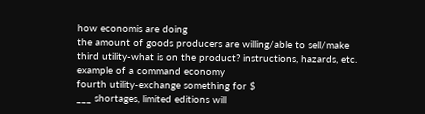how economis are doing
the amount of goods producers are willing/able to sell/make
third utility-what is on the product? instructions, hazards, etc.
example of a command economy
fourth utility-exchange something for $
___ shortages, limited editions will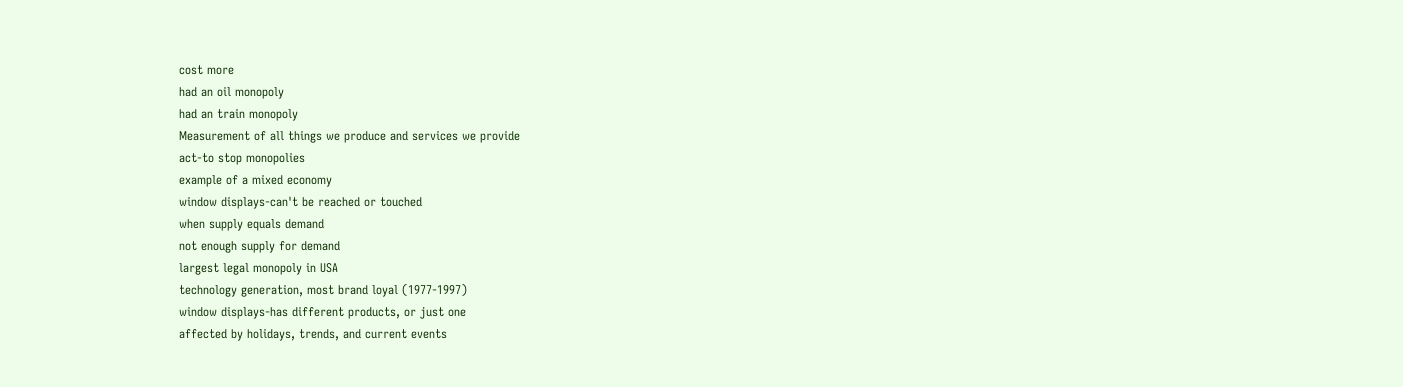cost more
had an oil monopoly
had an train monopoly
Measurement of all things we produce and services we provide
act-to stop monopolies
example of a mixed economy
window displays-can't be reached or touched
when supply equals demand
not enough supply for demand
largest legal monopoly in USA
technology generation, most brand loyal (1977-1997)
window displays-has different products, or just one
affected by holidays, trends, and current events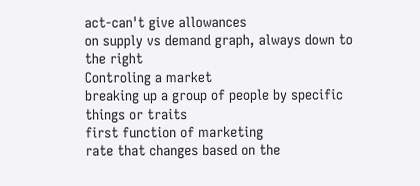act-can't give allowances
on supply vs demand graph, always down to the right
Controling a market
breaking up a group of people by specific things or traits
first function of marketing
rate that changes based on the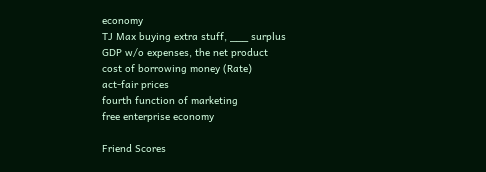economy
TJ Max buying extra stuff, ___ surplus
GDP w/o expenses, the net product
cost of borrowing money (Rate)
act-fair prices
fourth function of marketing
free enterprise economy

Friend Scores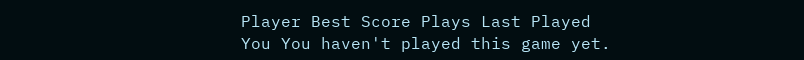Player Best Score Plays Last Played
You You haven't played this game yet.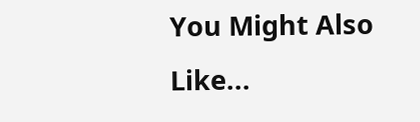You Might Also Like...